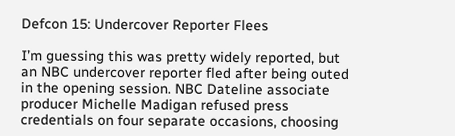Defcon 15: Undercover Reporter Flees

I’m guessing this was pretty widely reported, but an NBC undercover reporter fled after being outed in the opening session. NBC Dateline associate producer Michelle Madigan refused press credentials on four separate occasions, choosing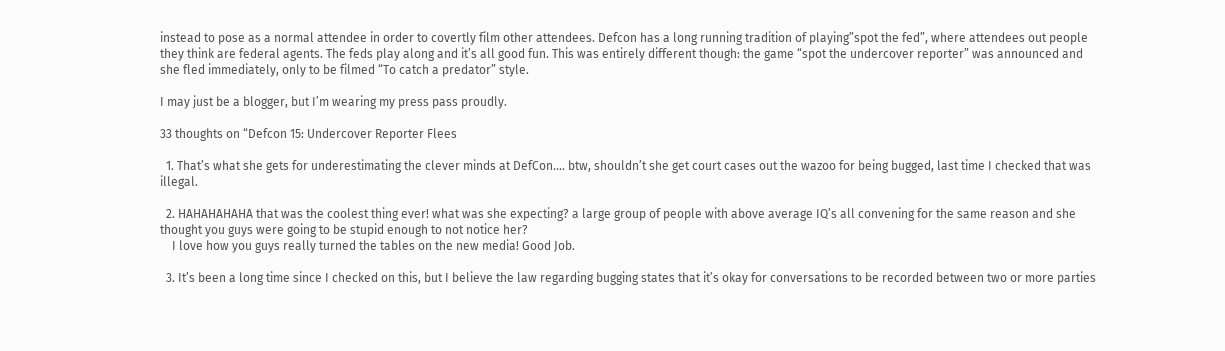instead to pose as a normal attendee in order to covertly film other attendees. Defcon has a long running tradition of playing”spot the fed”, where attendees out people they think are federal agents. The feds play along and it’s all good fun. This was entirely different though: the game “spot the undercover reporter” was announced and she fled immediately, only to be filmed “To catch a predator” style.

I may just be a blogger, but I’m wearing my press pass proudly.

33 thoughts on “Defcon 15: Undercover Reporter Flees

  1. That’s what she gets for underestimating the clever minds at DefCon…. btw, shouldn’t she get court cases out the wazoo for being bugged, last time I checked that was illegal.

  2. HAHAHAHAHA that was the coolest thing ever! what was she expecting? a large group of people with above average IQ’s all convening for the same reason and she thought you guys were going to be stupid enough to not notice her?
    I love how you guys really turned the tables on the new media! Good Job.

  3. It’s been a long time since I checked on this, but I believe the law regarding bugging states that it’s okay for conversations to be recorded between two or more parties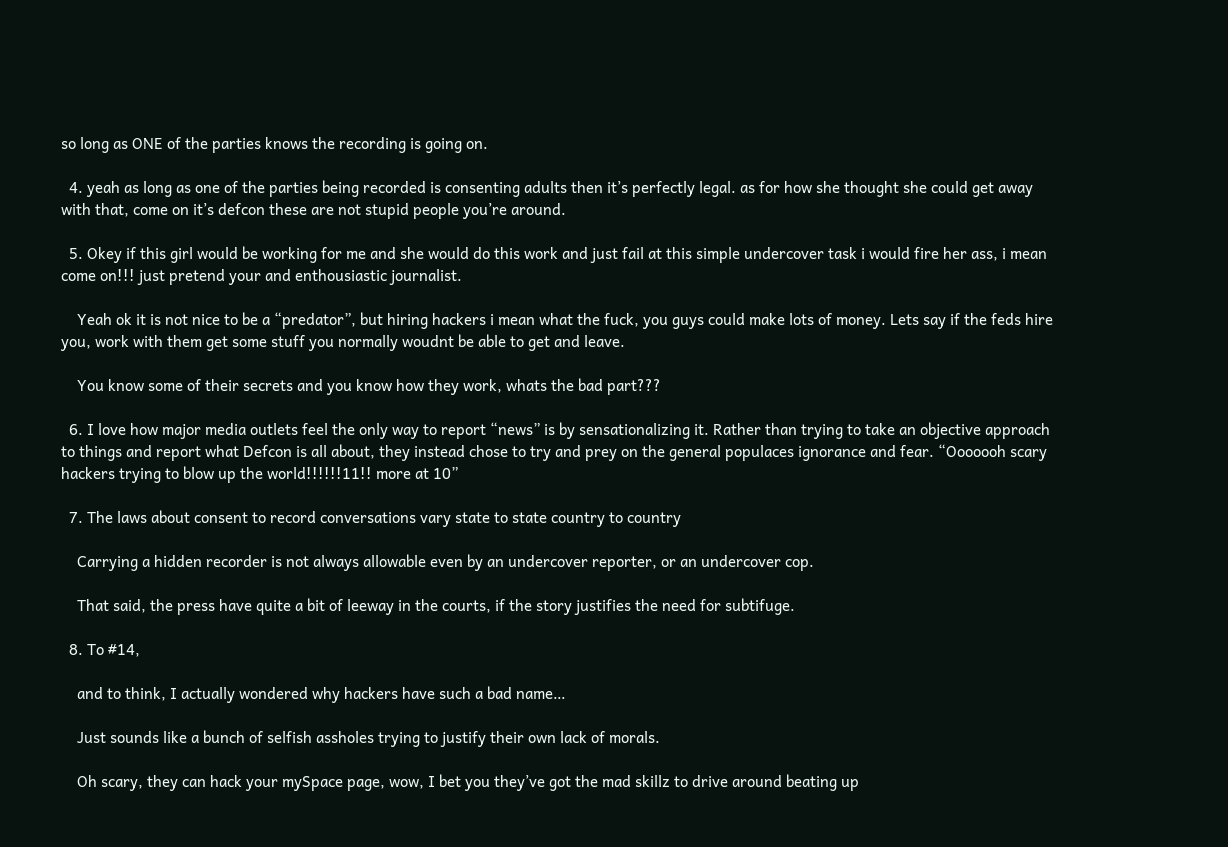so long as ONE of the parties knows the recording is going on.

  4. yeah as long as one of the parties being recorded is consenting adults then it’s perfectly legal. as for how she thought she could get away with that, come on it’s defcon these are not stupid people you’re around.

  5. Okey if this girl would be working for me and she would do this work and just fail at this simple undercover task i would fire her ass, i mean come on!!! just pretend your and enthousiastic journalist.

    Yeah ok it is not nice to be a “predator”, but hiring hackers i mean what the fuck, you guys could make lots of money. Lets say if the feds hire you, work with them get some stuff you normally woudnt be able to get and leave.

    You know some of their secrets and you know how they work, whats the bad part???

  6. I love how major media outlets feel the only way to report “news” is by sensationalizing it. Rather than trying to take an objective approach to things and report what Defcon is all about, they instead chose to try and prey on the general populaces ignorance and fear. “Ooooooh scary hackers trying to blow up the world!!!!!!11!! more at 10”

  7. The laws about consent to record conversations vary state to state country to country

    Carrying a hidden recorder is not always allowable even by an undercover reporter, or an undercover cop.

    That said, the press have quite a bit of leeway in the courts, if the story justifies the need for subtifuge.

  8. To #14,

    and to think, I actually wondered why hackers have such a bad name…

    Just sounds like a bunch of selfish assholes trying to justify their own lack of morals.

    Oh scary, they can hack your mySpace page, wow, I bet you they’ve got the mad skillz to drive around beating up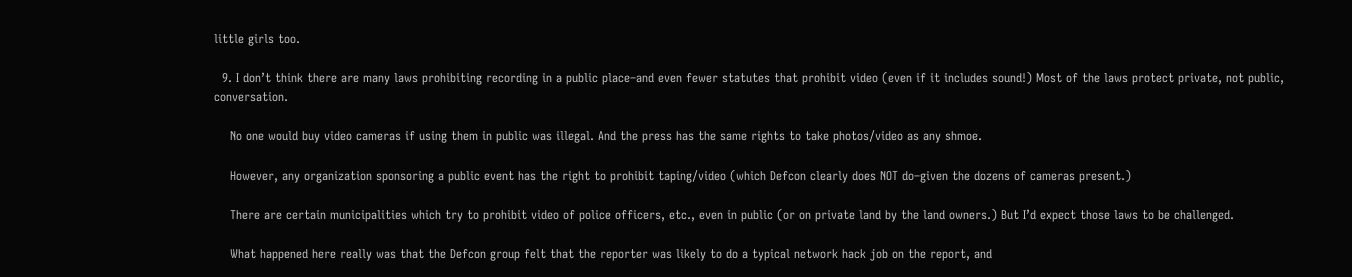little girls too.

  9. I don’t think there are many laws prohibiting recording in a public place–and even fewer statutes that prohibit video (even if it includes sound!) Most of the laws protect private, not public, conversation.

    No one would buy video cameras if using them in public was illegal. And the press has the same rights to take photos/video as any shmoe.

    However, any organization sponsoring a public event has the right to prohibit taping/video (which Defcon clearly does NOT do–given the dozens of cameras present.)

    There are certain municipalities which try to prohibit video of police officers, etc., even in public (or on private land by the land owners.) But I’d expect those laws to be challenged.

    What happened here really was that the Defcon group felt that the reporter was likely to do a typical network hack job on the report, and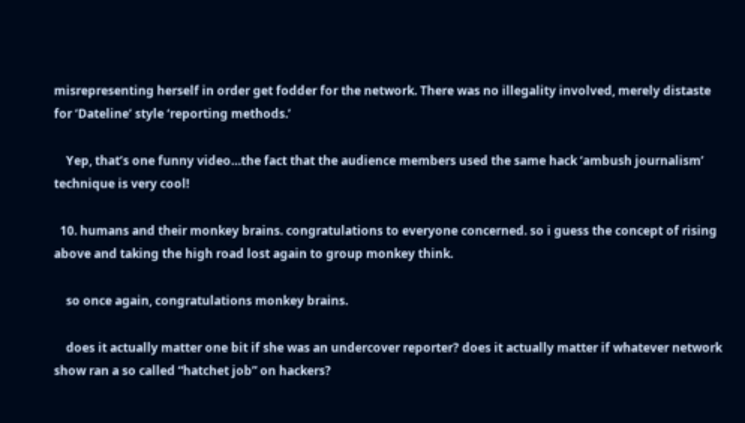misrepresenting herself in order get fodder for the network. There was no illegality involved, merely distaste for ‘Dateline’ style ‘reporting methods.’

    Yep, that’s one funny video…the fact that the audience members used the same hack ‘ambush journalism’ technique is very cool!

  10. humans and their monkey brains. congratulations to everyone concerned. so i guess the concept of rising above and taking the high road lost again to group monkey think.

    so once again, congratulations monkey brains.

    does it actually matter one bit if she was an undercover reporter? does it actually matter if whatever network show ran a so called “hatchet job” on hackers?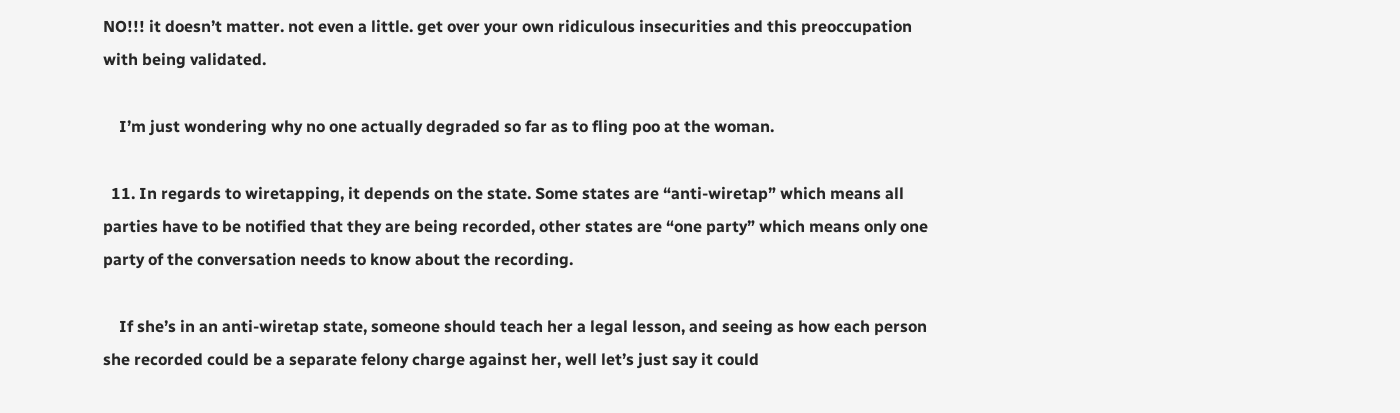NO!!! it doesn’t matter. not even a little. get over your own ridiculous insecurities and this preoccupation with being validated.

    I’m just wondering why no one actually degraded so far as to fling poo at the woman.

  11. In regards to wiretapping, it depends on the state. Some states are “anti-wiretap” which means all parties have to be notified that they are being recorded, other states are “one party” which means only one party of the conversation needs to know about the recording.

    If she’s in an anti-wiretap state, someone should teach her a legal lesson, and seeing as how each person she recorded could be a separate felony charge against her, well let’s just say it could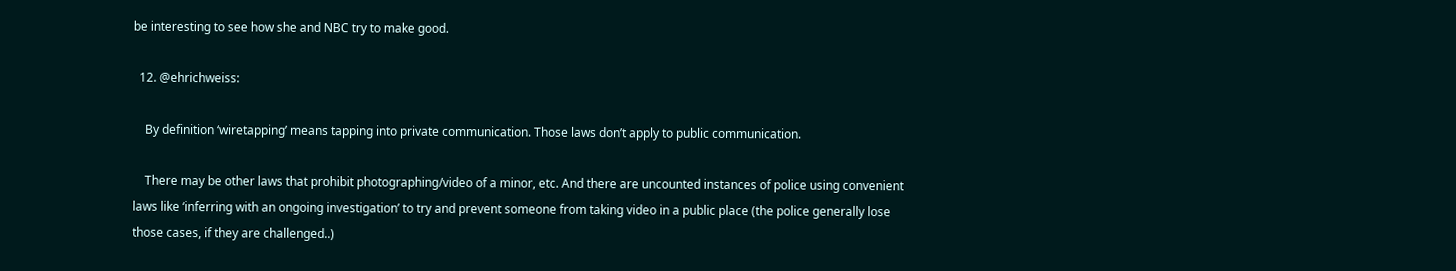be interesting to see how she and NBC try to make good.

  12. @ehrichweiss:

    By definition ‘wiretapping’ means tapping into private communication. Those laws don’t apply to public communication.

    There may be other laws that prohibit photographing/video of a minor, etc. And there are uncounted instances of police using convenient laws like ‘inferring with an ongoing investigation’ to try and prevent someone from taking video in a public place (the police generally lose those cases, if they are challenged..)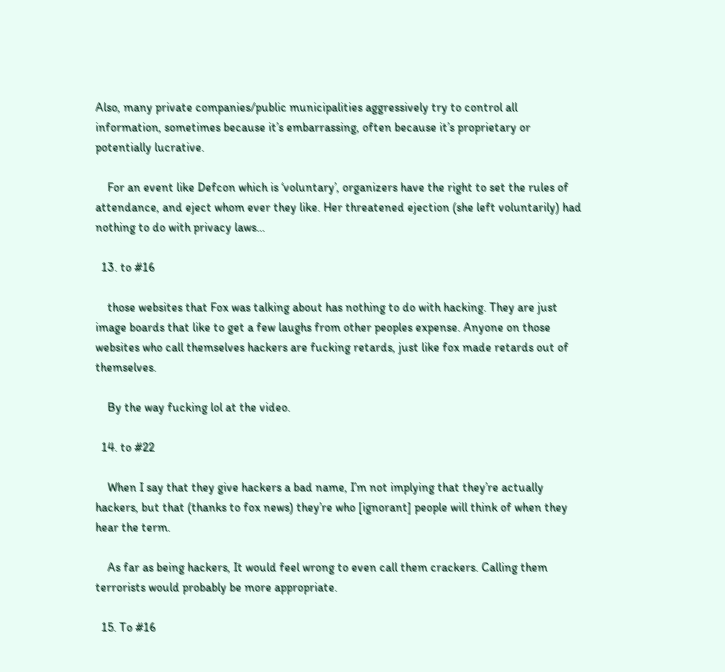Also, many private companies/public municipalities aggressively try to control all information, sometimes because it’s embarrassing, often because it’s proprietary or potentially lucrative.

    For an event like Defcon which is ‘voluntary’, organizers have the right to set the rules of attendance, and eject whom ever they like. Her threatened ejection (she left voluntarily) had nothing to do with privacy laws…

  13. to #16

    those websites that Fox was talking about has nothing to do with hacking. They are just image boards that like to get a few laughs from other peoples expense. Anyone on those websites who call themselves hackers are fucking retards, just like fox made retards out of themselves.

    By the way fucking lol at the video.

  14. to #22

    When I say that they give hackers a bad name, I’m not implying that they’re actually hackers, but that (thanks to fox news) they’re who [ignorant] people will think of when they hear the term.

    As far as being hackers, It would feel wrong to even call them crackers. Calling them terrorists would probably be more appropriate.

  15. To #16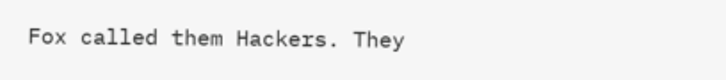Fox called them Hackers. They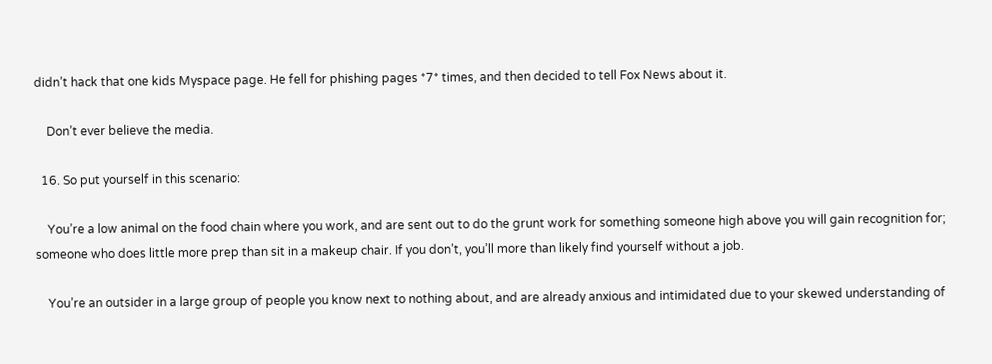didn’t hack that one kids Myspace page. He fell for phishing pages *7* times, and then decided to tell Fox News about it.

    Don’t ever believe the media.

  16. So put yourself in this scenario:

    You’re a low animal on the food chain where you work, and are sent out to do the grunt work for something someone high above you will gain recognition for; someone who does little more prep than sit in a makeup chair. If you don’t, you’ll more than likely find yourself without a job.

    You’re an outsider in a large group of people you know next to nothing about, and are already anxious and intimidated due to your skewed understanding of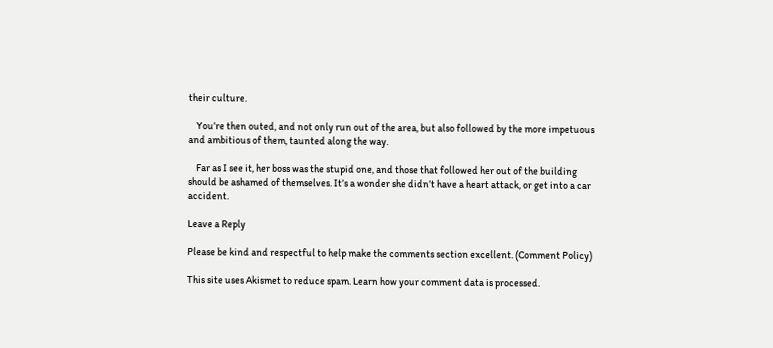their culture.

    You’re then outed, and not only run out of the area, but also followed by the more impetuous and ambitious of them, taunted along the way.

    Far as I see it, her boss was the stupid one, and those that followed her out of the building should be ashamed of themselves. It’s a wonder she didn’t have a heart attack, or get into a car accident.

Leave a Reply

Please be kind and respectful to help make the comments section excellent. (Comment Policy)

This site uses Akismet to reduce spam. Learn how your comment data is processed.